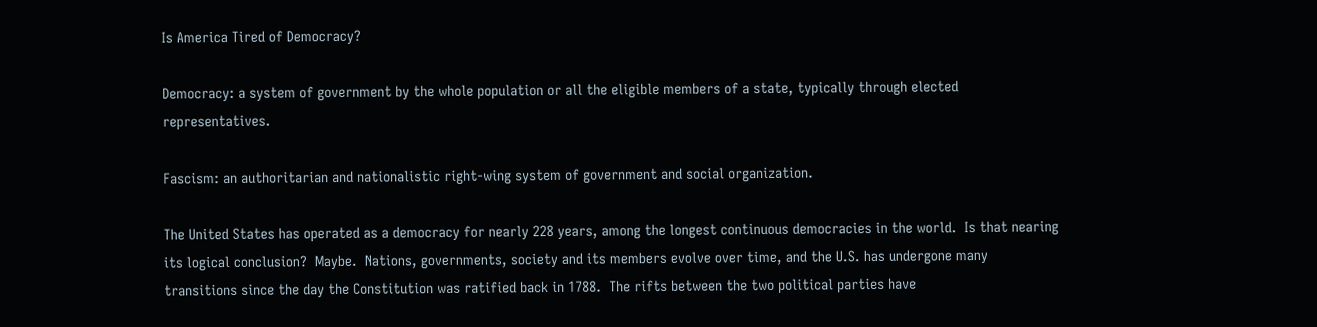Is America Tired of Democracy?

Democracy: a system of government by the whole population or all the eligible members of a state, typically through elected representatives.

Fascism: an authoritarian and nationalistic right-wing system of government and social organization.

The United States has operated as a democracy for nearly 228 years, among the longest continuous democracies in the world.  Is that nearing its logical conclusion?  Maybe.  Nations, governments, society and its members evolve over time, and the U.S. has undergone many transitions since the day the Constitution was ratified back in 1788.  The rifts between the two political parties have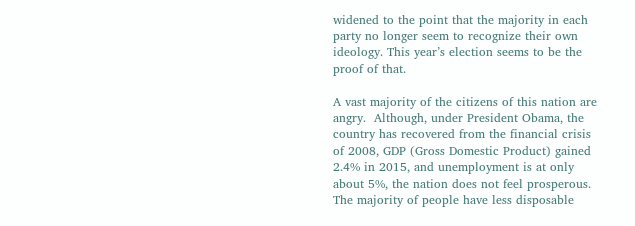widened to the point that the majority in each party no longer seem to recognize their own ideology. This year’s election seems to be the proof of that.

A vast majority of the citizens of this nation are angry.  Although, under President Obama, the country has recovered from the financial crisis of 2008, GDP (Gross Domestic Product) gained 2.4% in 2015, and unemployment is at only about 5%, the nation does not feel prosperous.  The majority of people have less disposable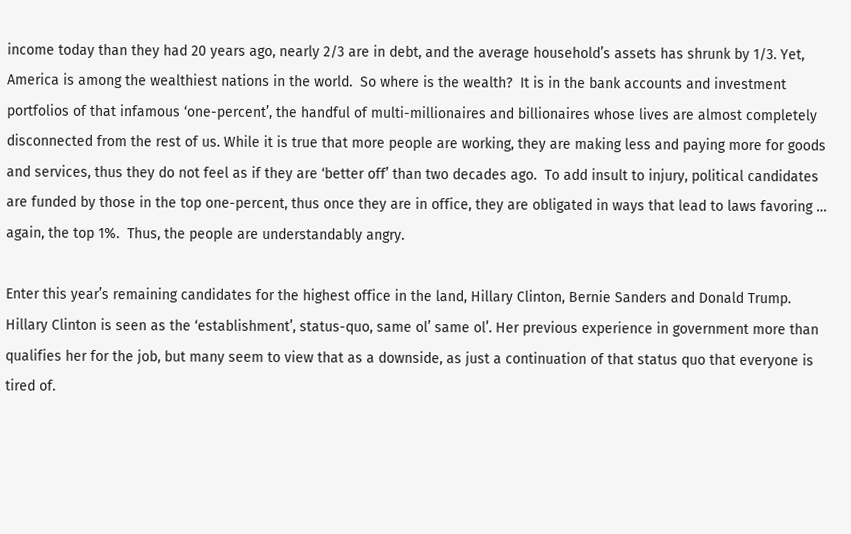income today than they had 20 years ago, nearly 2/3 are in debt, and the average household’s assets has shrunk by 1/3. Yet, America is among the wealthiest nations in the world.  So where is the wealth?  It is in the bank accounts and investment portfolios of that infamous ‘one-percent’, the handful of multi-millionaires and billionaires whose lives are almost completely disconnected from the rest of us. While it is true that more people are working, they are making less and paying more for goods and services, thus they do not feel as if they are ‘better off’ than two decades ago.  To add insult to injury, political candidates are funded by those in the top one-percent, thus once they are in office, they are obligated in ways that lead to laws favoring … again, the top 1%.  Thus, the people are understandably angry.

Enter this year’s remaining candidates for the highest office in the land, Hillary Clinton, Bernie Sanders and Donald Trump.  Hillary Clinton is seen as the ‘establishment’, status-quo, same ol’ same ol’. Her previous experience in government more than qualifies her for the job, but many seem to view that as a downside, as just a continuation of that status quo that everyone is tired of.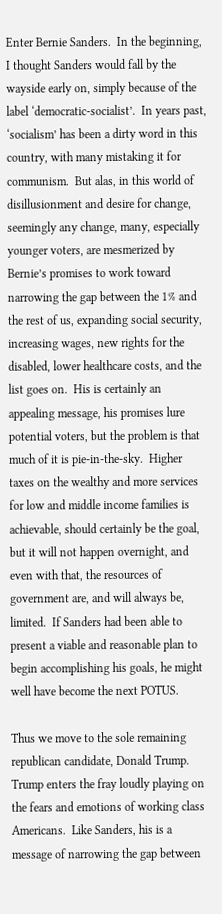Enter Bernie Sanders.  In the beginning, I thought Sanders would fall by the wayside early on, simply because of the label ‘democratic-socialist’.  In years past, ‘socialism’ has been a dirty word in this country, with many mistaking it for communism.  But alas, in this world of disillusionment and desire for change, seemingly any change, many, especially younger voters, are mesmerized by Bernie’s promises to work toward narrowing the gap between the 1% and the rest of us, expanding social security, increasing wages, new rights for the disabled, lower healthcare costs, and the list goes on.  His is certainly an appealing message, his promises lure potential voters, but the problem is that much of it is pie-in-the-sky.  Higher taxes on the wealthy and more services for low and middle income families is achievable, should certainly be the goal, but it will not happen overnight, and even with that, the resources of government are, and will always be, limited.  If Sanders had been able to present a viable and reasonable plan to begin accomplishing his goals, he might well have become the next POTUS.

Thus we move to the sole remaining republican candidate, Donald Trump.  Trump enters the fray loudly playing on the fears and emotions of working class Americans.  Like Sanders, his is a message of narrowing the gap between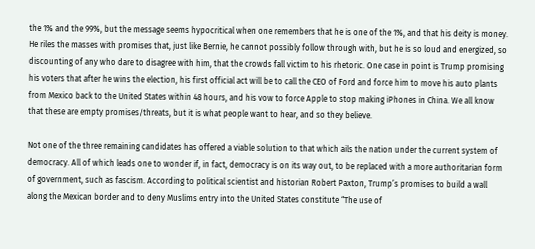the 1% and the 99%, but the message seems hypocritical when one remembers that he is one of the 1%, and that his deity is money.  He riles the masses with promises that, just like Bernie, he cannot possibly follow through with, but he is so loud and energized, so discounting of any who dare to disagree with him, that the crowds fall victim to his rhetoric. One case in point is Trump promising his voters that after he wins the election, his first official act will be to call the CEO of Ford and force him to move his auto plants from Mexico back to the United States within 48 hours, and his vow to force Apple to stop making iPhones in China. We all know that these are empty promises/threats, but it is what people want to hear, and so they believe.

Not one of the three remaining candidates has offered a viable solution to that which ails the nation under the current system of democracy. All of which leads one to wonder if, in fact, democracy is on its way out, to be replaced with a more authoritarian form of government, such as fascism. According to political scientist and historian Robert Paxton, Trump’s promises to build a wall along the Mexican border and to deny Muslims entry into the United States constitute “The use of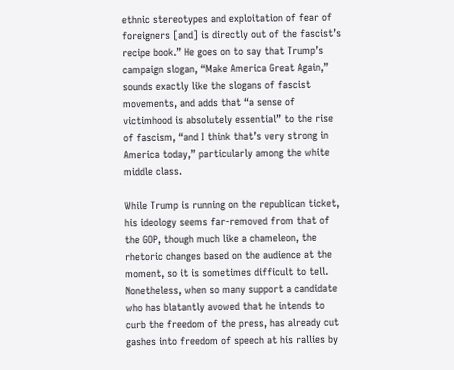ethnic stereotypes and exploitation of fear of foreigners [and] is directly out of the fascist’s recipe book.” He goes on to say that Trump’s campaign slogan, “Make America Great Again,” sounds exactly like the slogans of fascist movements, and adds that “a sense of victimhood is absolutely essential” to the rise of fascism, “and I think that’s very strong in America today,” particularly among the white middle class.

While Trump is running on the republican ticket, his ideology seems far-removed from that of the GOP, though much like a chameleon, the rhetoric changes based on the audience at the moment, so it is sometimes difficult to tell.  Nonetheless, when so many support a candidate who has blatantly avowed that he intends to curb the freedom of the press, has already cut gashes into freedom of speech at his rallies by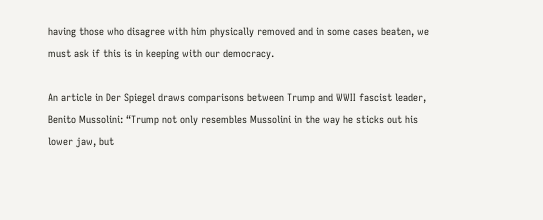having those who disagree with him physically removed and in some cases beaten, we must ask if this is in keeping with our democracy.

An article in Der Spiegel draws comparisons between Trump and WWII fascist leader, Benito Mussolini: “Trump not only resembles Mussolini in the way he sticks out his lower jaw, but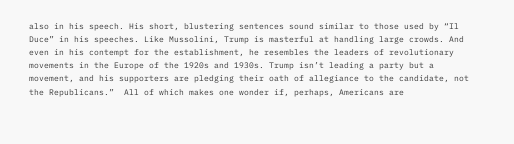also in his speech. His short, blustering sentences sound similar to those used by “Il Duce” in his speeches. Like Mussolini, Trump is masterful at handling large crowds. And even in his contempt for the establishment, he resembles the leaders of revolutionary movements in the Europe of the 1920s and 1930s. Trump isn’t leading a party but a movement, and his supporters are pledging their oath of allegiance to the candidate, not the Republicans.”  All of which makes one wonder if, perhaps, Americans are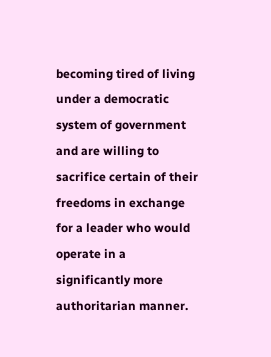becoming tired of living under a democratic system of government and are willing to sacrifice certain of their freedoms in exchange for a leader who would operate in a significantly more authoritarian manner.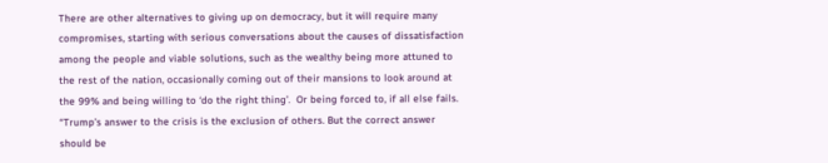There are other alternatives to giving up on democracy, but it will require many compromises, starting with serious conversations about the causes of dissatisfaction among the people and viable solutions, such as the wealthy being more attuned to the rest of the nation, occasionally coming out of their mansions to look around at the 99% and being willing to ‘do the right thing’.  Or being forced to, if all else fails.  “Trump’s answer to the crisis is the exclusion of others. But the correct answer should be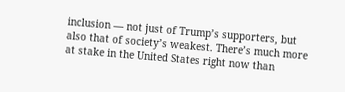inclusion — not just of Trump’s supporters, but also that of society’s weakest. There’s much more at stake in the United States right now than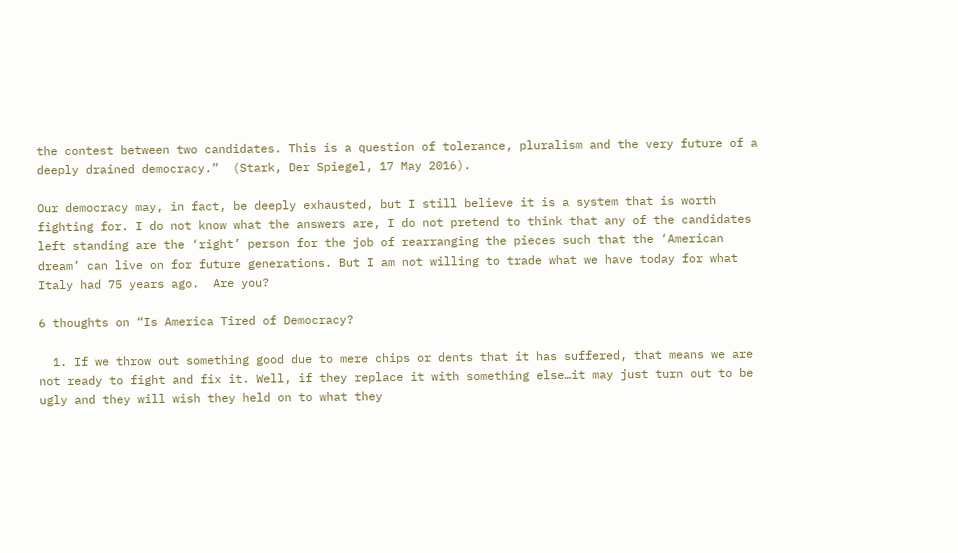the contest between two candidates. This is a question of tolerance, pluralism and the very future of a deeply drained democracy.”  (Stark, Der Spiegel, 17 May 2016).

Our democracy may, in fact, be deeply exhausted, but I still believe it is a system that is worth fighting for. I do not know what the answers are, I do not pretend to think that any of the candidates left standing are the ‘right’ person for the job of rearranging the pieces such that the ‘American dream’ can live on for future generations. But I am not willing to trade what we have today for what Italy had 75 years ago.  Are you?

6 thoughts on “Is America Tired of Democracy?

  1. If we throw out something good due to mere chips or dents that it has suffered, that means we are not ready to fight and fix it. Well, if they replace it with something else…it may just turn out to be ugly and they will wish they held on to what they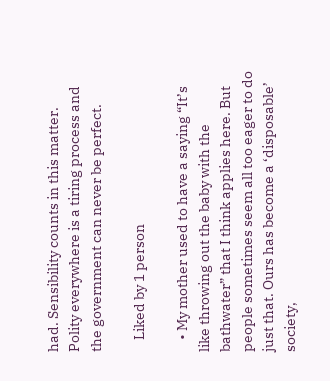had. Sensibility counts in this matter. Polity everywhere is a tiring process and the government can never be perfect.

    Liked by 1 person

    • My mother used to have a saying “It’s like throwing out the baby with the bathwater” that I think applies here. But people sometimes seem all too eager to do just that. Ours has become a ‘disposable’ society,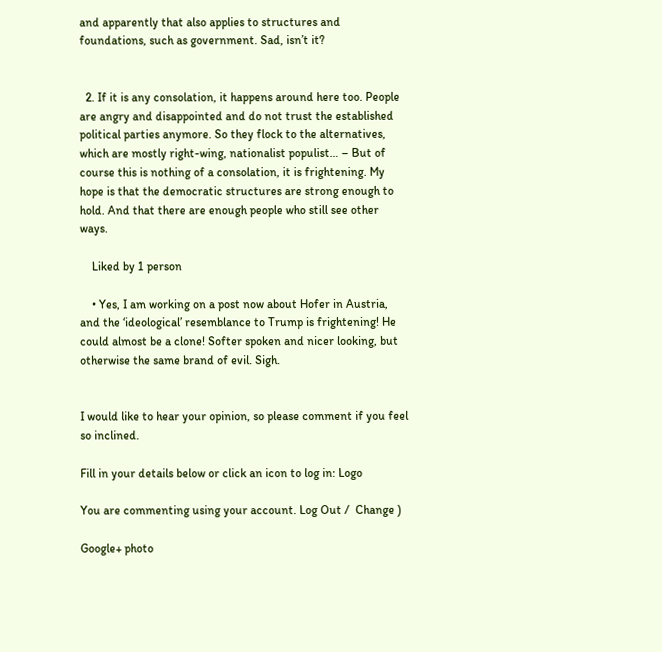and apparently that also applies to structures and foundations, such as government. Sad, isn’t it?


  2. If it is any consolation, it happens around here too. People are angry and disappointed and do not trust the established political parties anymore. So they flock to the alternatives, which are mostly right-wing, nationalist populist… – But of course this is nothing of a consolation, it is frightening. My hope is that the democratic structures are strong enough to hold. And that there are enough people who still see other ways.

    Liked by 1 person

    • Yes, I am working on a post now about Hofer in Austria, and the ‘ideological’ resemblance to Trump is frightening! He could almost be a clone! Softer spoken and nicer looking, but otherwise the same brand of evil. Sigh.


I would like to hear your opinion, so please comment if you feel so inclined.

Fill in your details below or click an icon to log in: Logo

You are commenting using your account. Log Out /  Change )

Google+ photo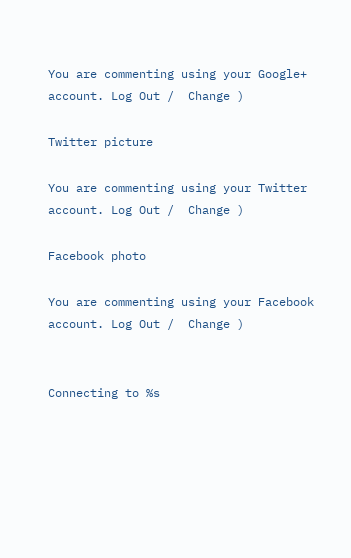You are commenting using your Google+ account. Log Out /  Change )

Twitter picture

You are commenting using your Twitter account. Log Out /  Change )

Facebook photo

You are commenting using your Facebook account. Log Out /  Change )


Connecting to %s